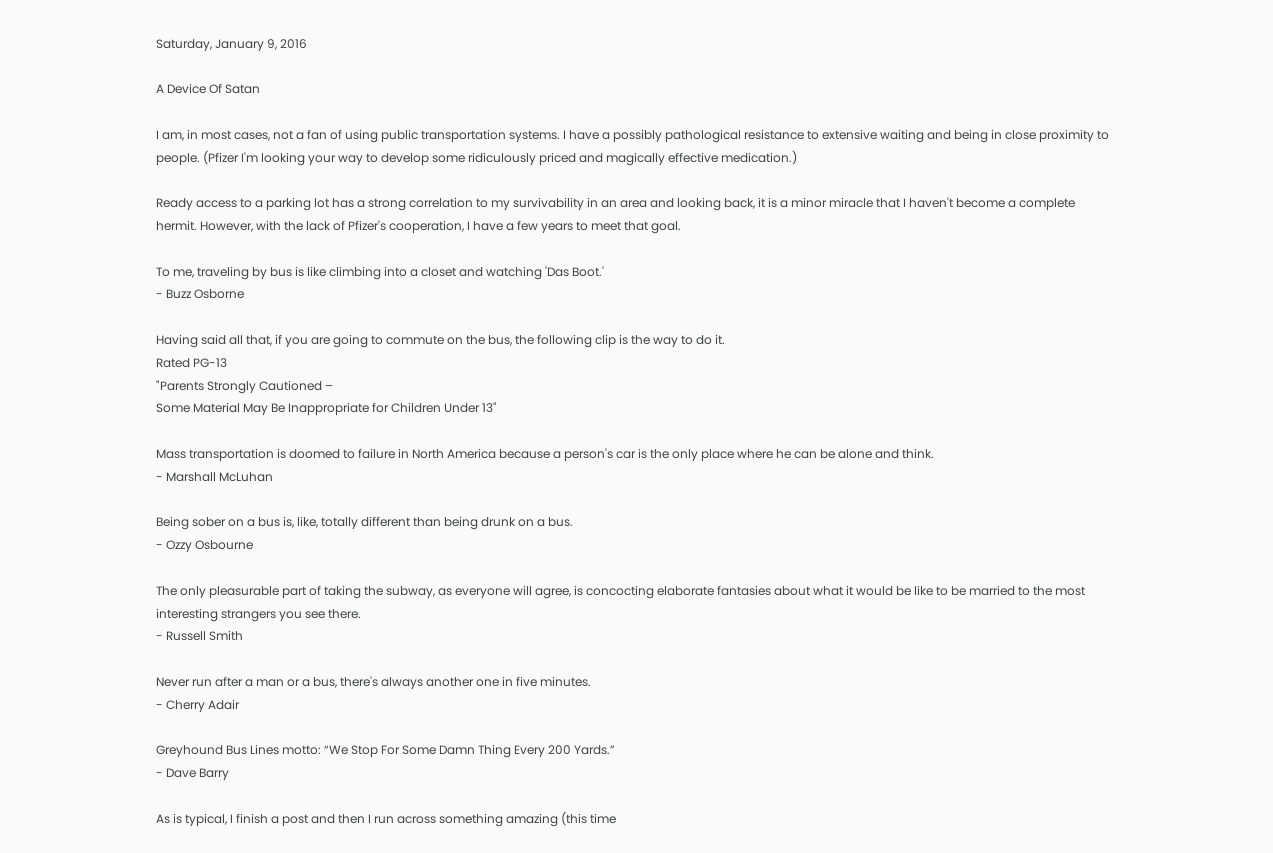Saturday, January 9, 2016

A Device Of Satan

I am, in most cases, not a fan of using public transportation systems. I have a possibly pathological resistance to extensive waiting and being in close proximity to people. (Pfizer I'm looking your way to develop some ridiculously priced and magically effective medication.)

Ready access to a parking lot has a strong correlation to my survivability in an area and looking back, it is a minor miracle that I haven't become a complete hermit. However, with the lack of Pfizer's cooperation, I have a few years to meet that goal.

To me, traveling by bus is like climbing into a closet and watching 'Das Boot.'
- Buzz Osborne

Having said all that, if you are going to commute on the bus, the following clip is the way to do it.
Rated PG-13
"Parents Strongly Cautioned –
Some Material May Be Inappropriate for Children Under 13"

Mass transportation is doomed to failure in North America because a person's car is the only place where he can be alone and think.
- Marshall McLuhan

Being sober on a bus is, like, totally different than being drunk on a bus.
- Ozzy Osbourne

The only pleasurable part of taking the subway, as everyone will agree, is concocting elaborate fantasies about what it would be like to be married to the most interesting strangers you see there.
- Russell Smith

Never run after a man or a bus, there's always another one in five minutes.
- Cherry Adair

Greyhound Bus Lines motto: “We Stop For Some Damn Thing Every 200 Yards.”
- Dave Barry

As is typical, I finish a post and then I run across something amazing (this time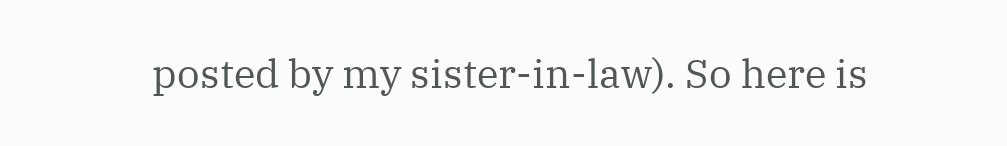posted by my sister-in-law). So here is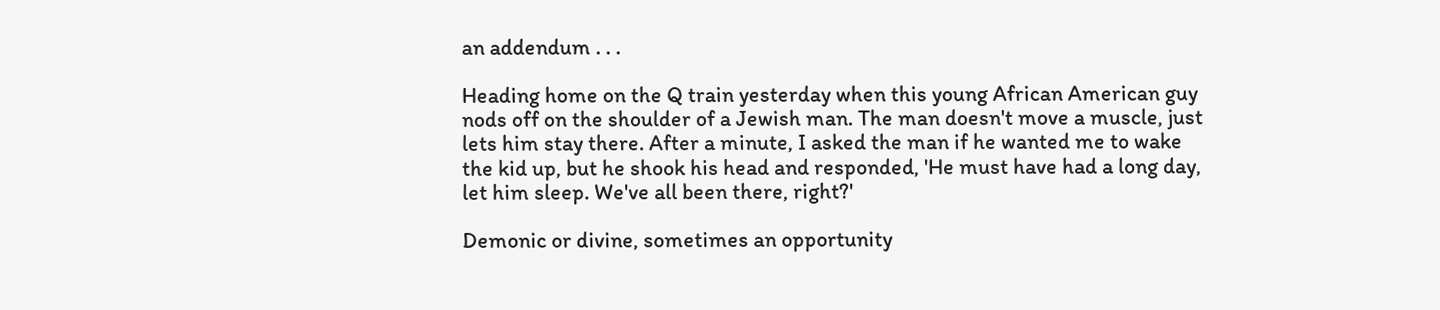an addendum . . .

Heading home on the Q train yesterday when this young African American guy nods off on the shoulder of a Jewish man. The man doesn't move a muscle, just lets him stay there. After a minute, I asked the man if he wanted me to wake the kid up, but he shook his head and responded, 'He must have had a long day, let him sleep. We've all been there, right?'

Demonic or divine, sometimes an opportunity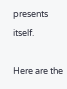presents itself.

Here are the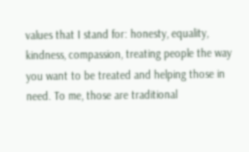values that I stand for: honesty, equality, kindness, compassion, treating people the way you want to be treated and helping those in need. To me, those are traditional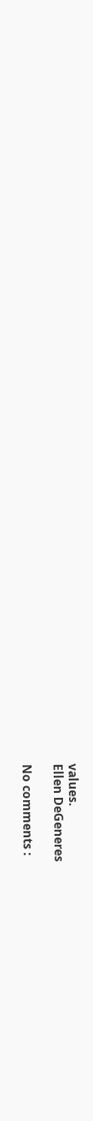values.
Ellen DeGeneres

No comments :